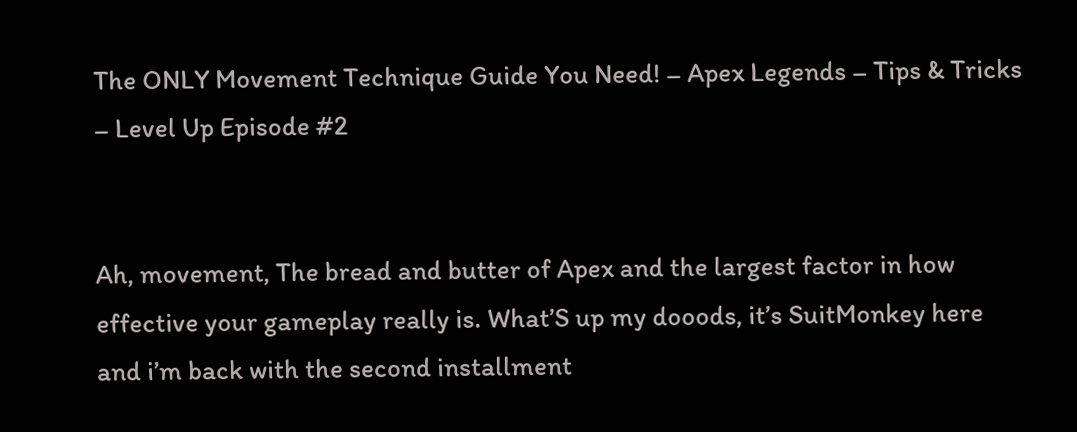The ONLY Movement Technique Guide You Need! – Apex Legends – Tips & Tricks – Level Up Episode #2


Ah, movement, The bread and butter of Apex and the largest factor in how effective your gameplay really is. What’S up my dooods, it’s SuitMonkey here and i’m back with the second installment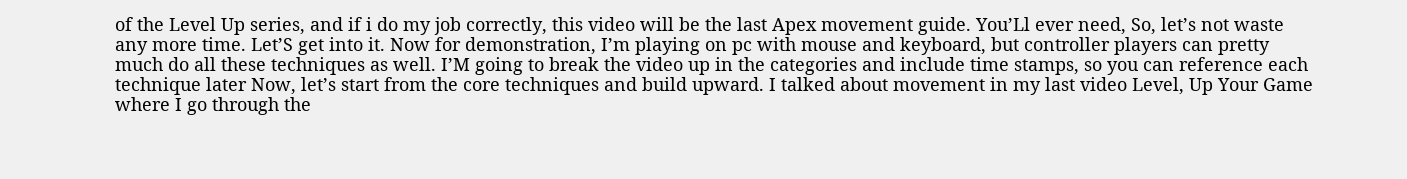of the Level Up series, and if i do my job correctly, this video will be the last Apex movement guide. You’Ll ever need, So, let’s not waste any more time. Let’S get into it. Now for demonstration, I’m playing on pc with mouse and keyboard, but controller players can pretty much do all these techniques as well. I’M going to break the video up in the categories and include time stamps, so you can reference each technique later Now, let’s start from the core techniques and build upward. I talked about movement in my last video Level, Up Your Game where I go through the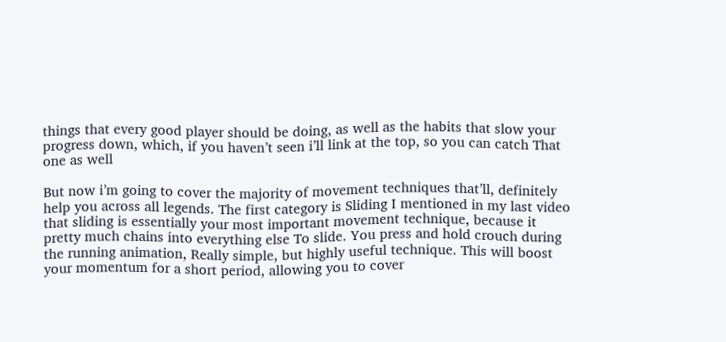things that every good player should be doing, as well as the habits that slow your progress down, which, if you haven’t seen i’ll link at the top, so you can catch That one as well

But now i’m going to cover the majority of movement techniques that’ll, definitely help you across all legends. The first category is Sliding I mentioned in my last video that sliding is essentially your most important movement technique, because it pretty much chains into everything else To slide. You press and hold crouch during the running animation, Really simple, but highly useful technique. This will boost your momentum for a short period, allowing you to cover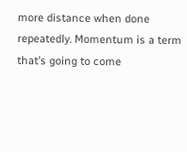more distance when done repeatedly. Momentum is a term that’s going to come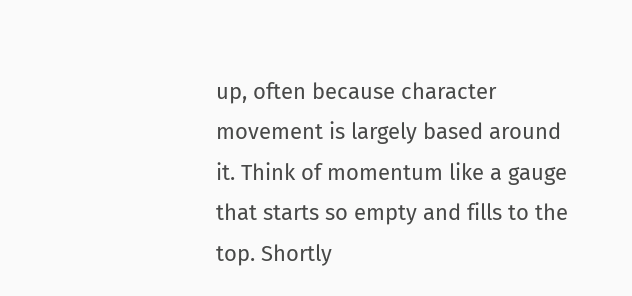up, often because character movement is largely based around it. Think of momentum like a gauge that starts so empty and fills to the top. Shortly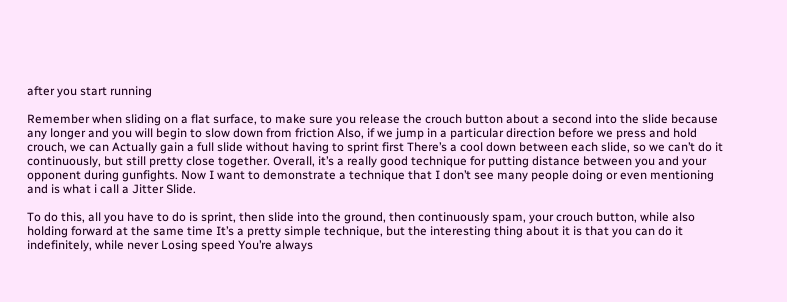after you start running

Remember when sliding on a flat surface, to make sure you release the crouch button about a second into the slide because any longer and you will begin to slow down from friction Also, if we jump in a particular direction before we press and hold crouch, we can Actually gain a full slide without having to sprint first There’s a cool down between each slide, so we can’t do it continuously, but still pretty close together. Overall, it’s a really good technique for putting distance between you and your opponent during gunfights. Now I want to demonstrate a technique that I don’t see many people doing or even mentioning and is what i call a Jitter Slide.

To do this, all you have to do is sprint, then slide into the ground, then continuously spam, your crouch button, while also holding forward at the same time It’s a pretty simple technique, but the interesting thing about it is that you can do it indefinitely, while never Losing speed You’re always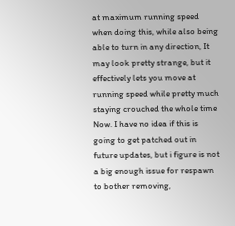at maximum running speed when doing this, while also being able to turn in any direction, It may look pretty strange, but it effectively lets you move at running speed while pretty much staying crouched the whole time Now. I have no idea if this is going to get patched out in future updates, but i figure is not a big enough issue for respawn to bother removing,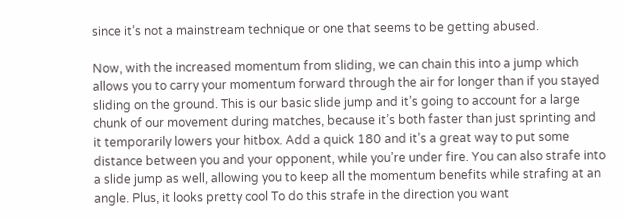since it’s not a mainstream technique or one that seems to be getting abused.

Now, with the increased momentum from sliding, we can chain this into a jump which allows you to carry your momentum forward through the air for longer than if you stayed sliding on the ground. This is our basic slide jump and it’s going to account for a large chunk of our movement during matches, because it’s both faster than just sprinting and it temporarily lowers your hitbox. Add a quick 180 and it’s a great way to put some distance between you and your opponent, while you’re under fire. You can also strafe into a slide jump as well, allowing you to keep all the momentum benefits while strafing at an angle. Plus, it looks pretty cool To do this strafe in the direction you want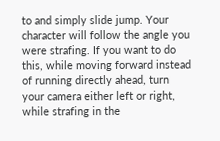to and simply slide jump. Your character will follow the angle you were strafing. If you want to do this, while moving forward instead of running directly ahead, turn your camera either left or right, while strafing in the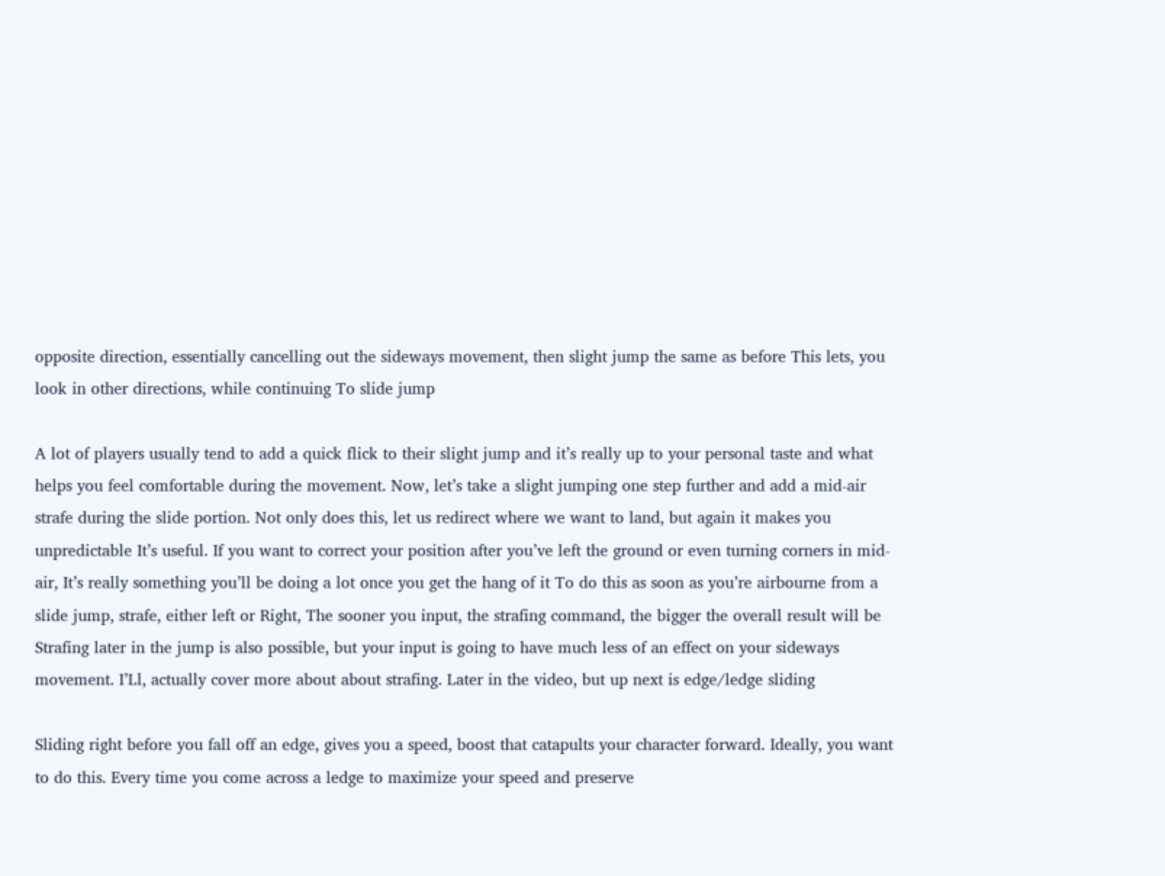opposite direction, essentially cancelling out the sideways movement, then slight jump the same as before This lets, you look in other directions, while continuing To slide jump

A lot of players usually tend to add a quick flick to their slight jump and it’s really up to your personal taste and what helps you feel comfortable during the movement. Now, let’s take a slight jumping one step further and add a mid-air strafe during the slide portion. Not only does this, let us redirect where we want to land, but again it makes you unpredictable It’s useful. If you want to correct your position after you’ve left the ground or even turning corners in mid-air, It’s really something you’ll be doing a lot once you get the hang of it To do this as soon as you’re airbourne from a slide jump, strafe, either left or Right, The sooner you input, the strafing command, the bigger the overall result will be Strafing later in the jump is also possible, but your input is going to have much less of an effect on your sideways movement. I’Ll, actually cover more about about strafing. Later in the video, but up next is edge/ledge sliding

Sliding right before you fall off an edge, gives you a speed, boost that catapults your character forward. Ideally, you want to do this. Every time you come across a ledge to maximize your speed and preserve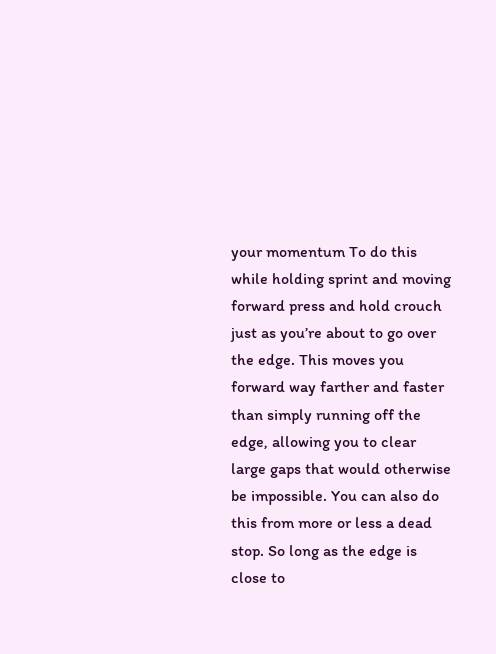your momentum To do this while holding sprint and moving forward press and hold crouch just as you’re about to go over the edge. This moves you forward way farther and faster than simply running off the edge, allowing you to clear large gaps that would otherwise be impossible. You can also do this from more or less a dead stop. So long as the edge is close to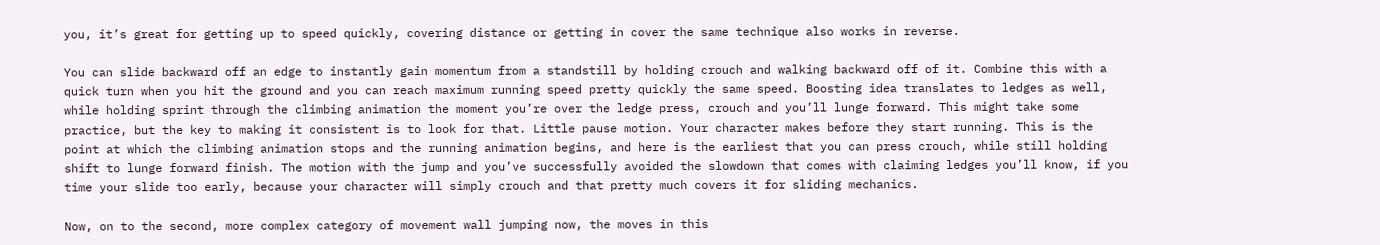you, it’s great for getting up to speed quickly, covering distance or getting in cover the same technique also works in reverse.

You can slide backward off an edge to instantly gain momentum from a standstill by holding crouch and walking backward off of it. Combine this with a quick turn when you hit the ground and you can reach maximum running speed pretty quickly the same speed. Boosting idea translates to ledges as well, while holding sprint through the climbing animation the moment you’re over the ledge press, crouch and you’ll lunge forward. This might take some practice, but the key to making it consistent is to look for that. Little pause motion. Your character makes before they start running. This is the point at which the climbing animation stops and the running animation begins, and here is the earliest that you can press crouch, while still holding shift to lunge forward finish. The motion with the jump and you’ve successfully avoided the slowdown that comes with claiming ledges you’ll know, if you time your slide too early, because your character will simply crouch and that pretty much covers it for sliding mechanics.

Now, on to the second, more complex category of movement wall jumping now, the moves in this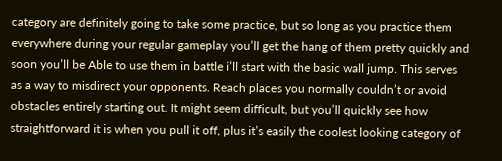category are definitely going to take some practice, but so long as you practice them everywhere during your regular gameplay you’ll get the hang of them pretty quickly and soon you’ll be Able to use them in battle i’ll start with the basic wall jump. This serves as a way to misdirect your opponents. Reach places you normally couldn’t or avoid obstacles entirely starting out. It might seem difficult, but you’ll quickly see how straightforward it is when you pull it off, plus it’s easily the coolest looking category of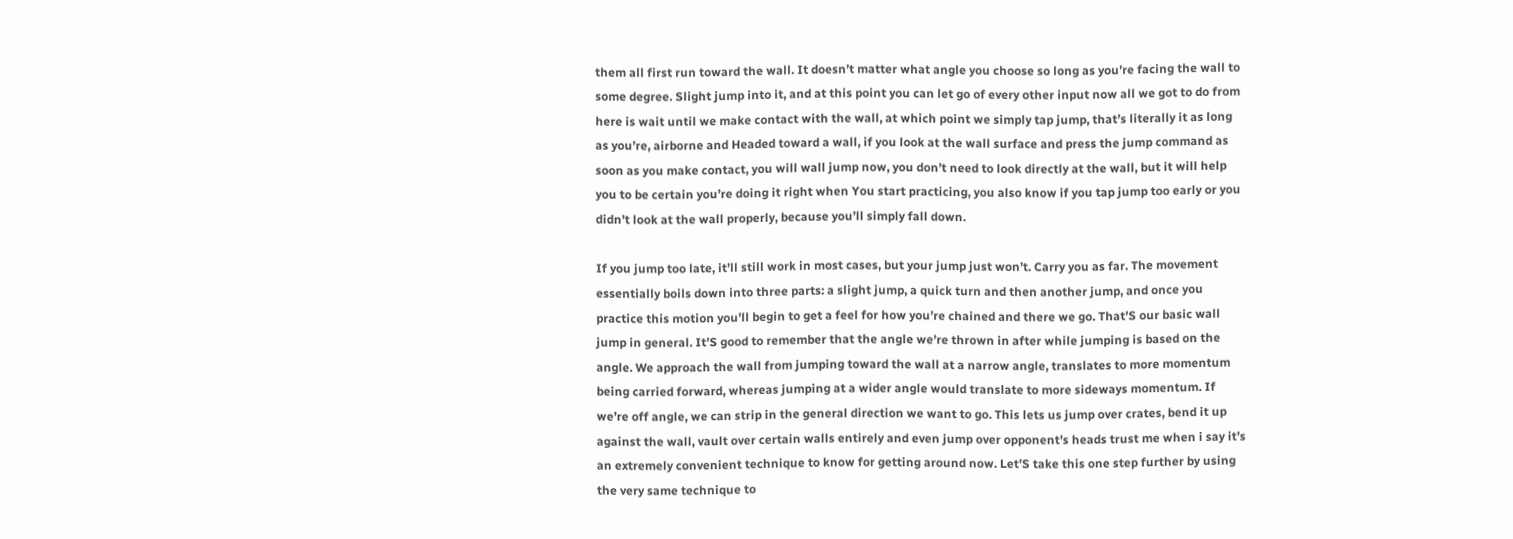them all first run toward the wall. It doesn’t matter what angle you choose so long as you’re facing the wall to some degree. Slight jump into it, and at this point you can let go of every other input now all we got to do from here is wait until we make contact with the wall, at which point we simply tap jump, that’s literally it as long as you’re, airborne and Headed toward a wall, if you look at the wall surface and press the jump command as soon as you make contact, you will wall jump now, you don’t need to look directly at the wall, but it will help you to be certain you’re doing it right when You start practicing, you also know if you tap jump too early or you didn’t look at the wall properly, because you’ll simply fall down.

If you jump too late, it’ll still work in most cases, but your jump just won’t. Carry you as far. The movement essentially boils down into three parts: a slight jump, a quick turn and then another jump, and once you practice this motion you’ll begin to get a feel for how you’re chained and there we go. That’S our basic wall jump in general. It’S good to remember that the angle we’re thrown in after while jumping is based on the angle. We approach the wall from jumping toward the wall at a narrow angle, translates to more momentum being carried forward, whereas jumping at a wider angle would translate to more sideways momentum. If we’re off angle, we can strip in the general direction we want to go. This lets us jump over crates, bend it up against the wall, vault over certain walls entirely and even jump over opponent’s heads trust me when i say it’s an extremely convenient technique to know for getting around now. Let’S take this one step further by using the very same technique to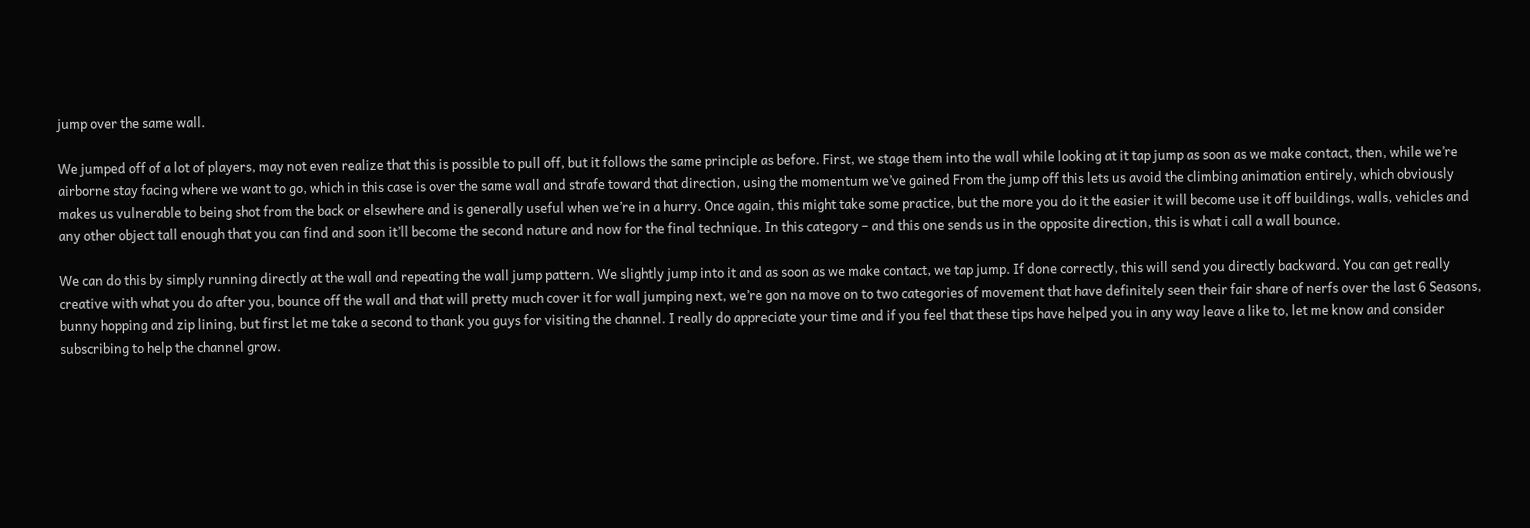jump over the same wall.

We jumped off of a lot of players, may not even realize that this is possible to pull off, but it follows the same principle as before. First, we stage them into the wall while looking at it tap jump as soon as we make contact, then, while we’re airborne stay facing where we want to go, which in this case is over the same wall and strafe toward that direction, using the momentum we’ve gained From the jump off this lets us avoid the climbing animation entirely, which obviously makes us vulnerable to being shot from the back or elsewhere and is generally useful when we’re in a hurry. Once again, this might take some practice, but the more you do it the easier it will become use it off buildings, walls, vehicles and any other object tall enough that you can find and soon it’ll become the second nature and now for the final technique. In this category – and this one sends us in the opposite direction, this is what i call a wall bounce.

We can do this by simply running directly at the wall and repeating the wall jump pattern. We slightly jump into it and as soon as we make contact, we tap jump. If done correctly, this will send you directly backward. You can get really creative with what you do after you, bounce off the wall and that will pretty much cover it for wall jumping next, we’re gon na move on to two categories of movement that have definitely seen their fair share of nerfs over the last 6 Seasons, bunny hopping and zip lining, but first let me take a second to thank you guys for visiting the channel. I really do appreciate your time and if you feel that these tips have helped you in any way leave a like to, let me know and consider subscribing to help the channel grow.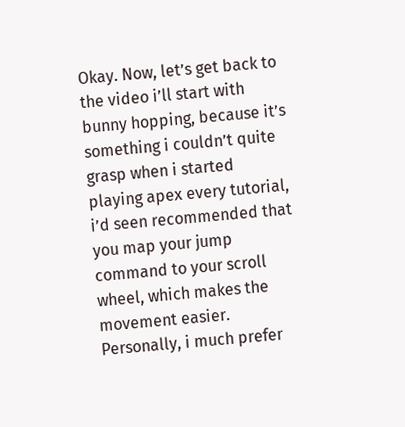Okay. Now, let’s get back to the video i’ll start with bunny hopping, because it’s something i couldn’t quite grasp when i started playing apex every tutorial, i’d seen recommended that you map your jump command to your scroll wheel, which makes the movement easier. Personally, i much prefer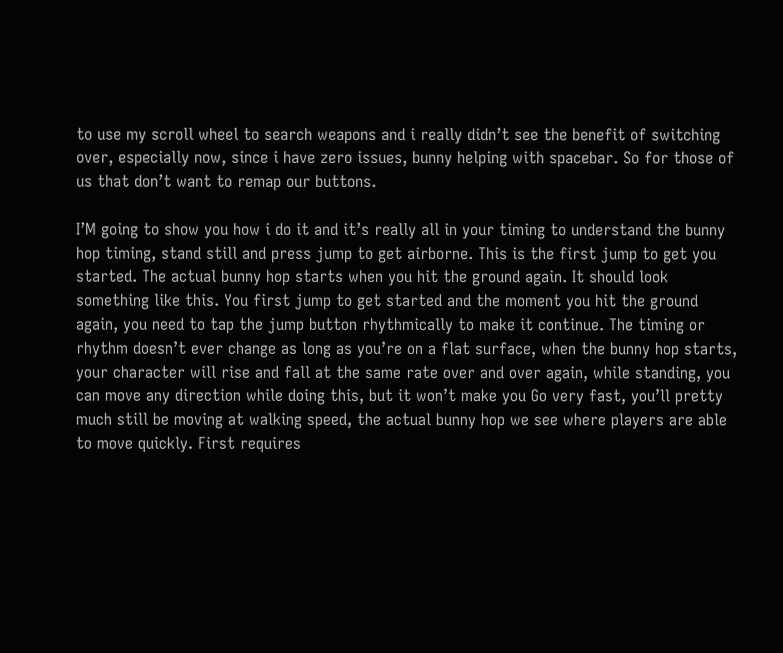to use my scroll wheel to search weapons and i really didn’t see the benefit of switching over, especially now, since i have zero issues, bunny helping with spacebar. So for those of us that don’t want to remap our buttons.

I’M going to show you how i do it and it’s really all in your timing to understand the bunny hop timing, stand still and press jump to get airborne. This is the first jump to get you started. The actual bunny hop starts when you hit the ground again. It should look something like this. You first jump to get started and the moment you hit the ground again, you need to tap the jump button rhythmically to make it continue. The timing or rhythm doesn’t ever change as long as you’re on a flat surface, when the bunny hop starts, your character will rise and fall at the same rate over and over again, while standing, you can move any direction while doing this, but it won’t make you Go very fast, you’ll pretty much still be moving at walking speed, the actual bunny hop we see where players are able to move quickly. First requires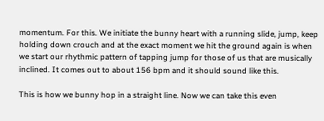momentum. For this. We initiate the bunny heart with a running slide, jump, keep holding down crouch and at the exact moment we hit the ground again is when we start our rhythmic pattern of tapping jump for those of us that are musically inclined. It comes out to about 156 bpm and it should sound like this.

This is how we bunny hop in a straight line. Now we can take this even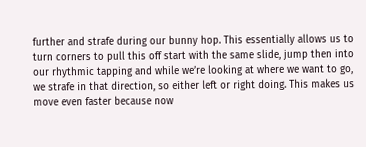further and strafe during our bunny hop. This essentially allows us to turn corners to pull this off start with the same slide, jump then into our rhythmic tapping and while we’re looking at where we want to go, we strafe in that direction, so either left or right doing. This makes us move even faster because now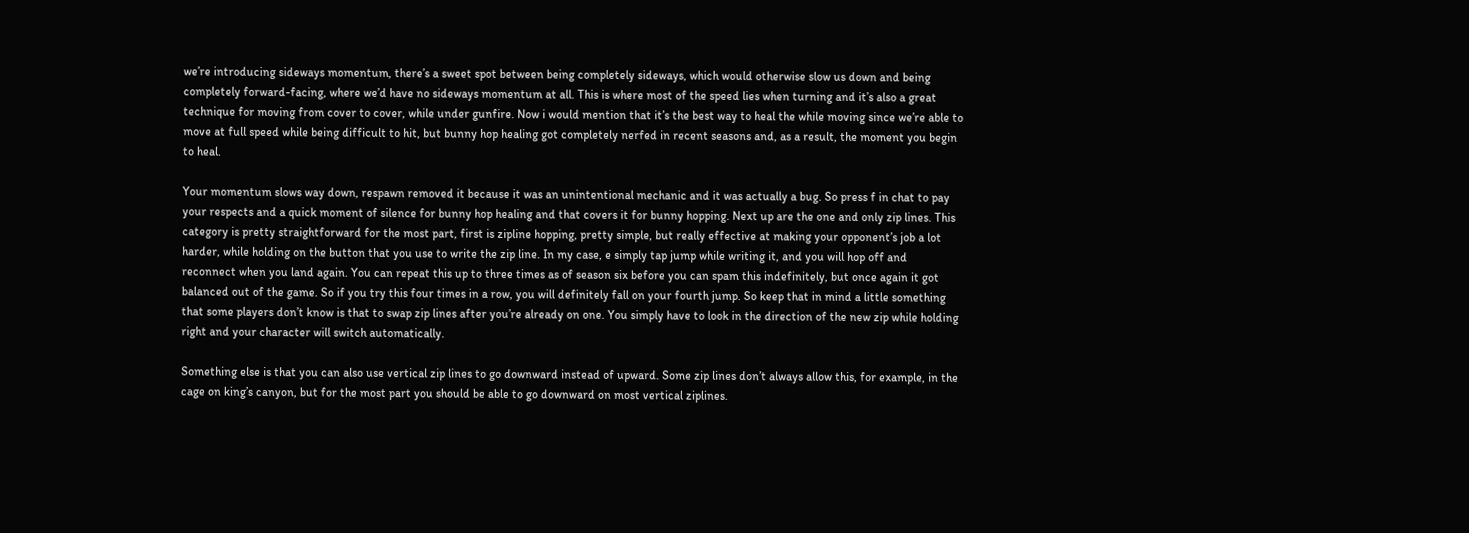we’re introducing sideways momentum, there’s a sweet spot between being completely sideways, which would otherwise slow us down and being completely forward-facing, where we’d have no sideways momentum at all. This is where most of the speed lies when turning and it’s also a great technique for moving from cover to cover, while under gunfire. Now i would mention that it’s the best way to heal the while moving since we’re able to move at full speed while being difficult to hit, but bunny hop healing got completely nerfed in recent seasons and, as a result, the moment you begin to heal.

Your momentum slows way down, respawn removed it because it was an unintentional mechanic and it was actually a bug. So press f in chat to pay your respects and a quick moment of silence for bunny hop healing and that covers it for bunny hopping. Next up are the one and only zip lines. This category is pretty straightforward for the most part, first is zipline hopping, pretty simple, but really effective at making your opponent’s job a lot harder, while holding on the button that you use to write the zip line. In my case, e simply tap jump while writing it, and you will hop off and reconnect when you land again. You can repeat this up to three times as of season six before you can spam this indefinitely, but once again it got balanced out of the game. So if you try this four times in a row, you will definitely fall on your fourth jump. So keep that in mind a little something that some players don’t know is that to swap zip lines after you’re already on one. You simply have to look in the direction of the new zip while holding right and your character will switch automatically.

Something else is that you can also use vertical zip lines to go downward instead of upward. Some zip lines don’t always allow this, for example, in the cage on king’s canyon, but for the most part you should be able to go downward on most vertical ziplines.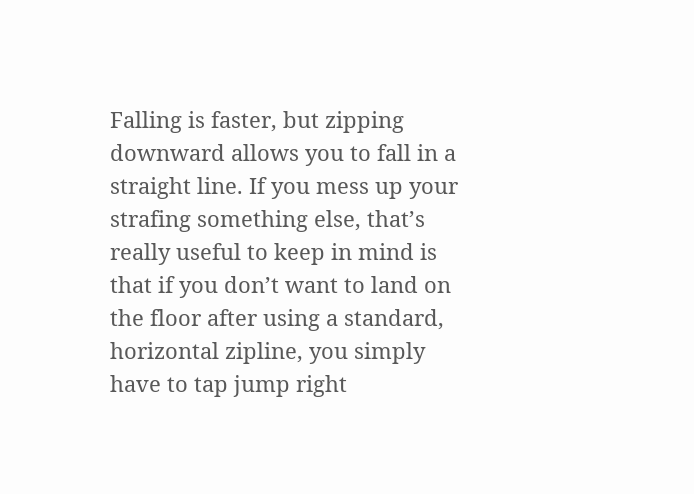Falling is faster, but zipping downward allows you to fall in a straight line. If you mess up your strafing something else, that’s really useful to keep in mind is that if you don’t want to land on the floor after using a standard, horizontal zipline, you simply have to tap jump right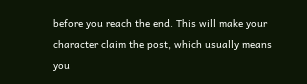before you reach the end. This will make your character claim the post, which usually means you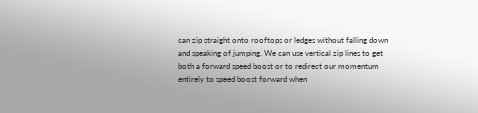can zip straight onto rooftops or ledges without falling down and speaking of jumping. We can use vertical zip lines to get both a forward speed boost or to redirect our momentum entirely to speed boost forward when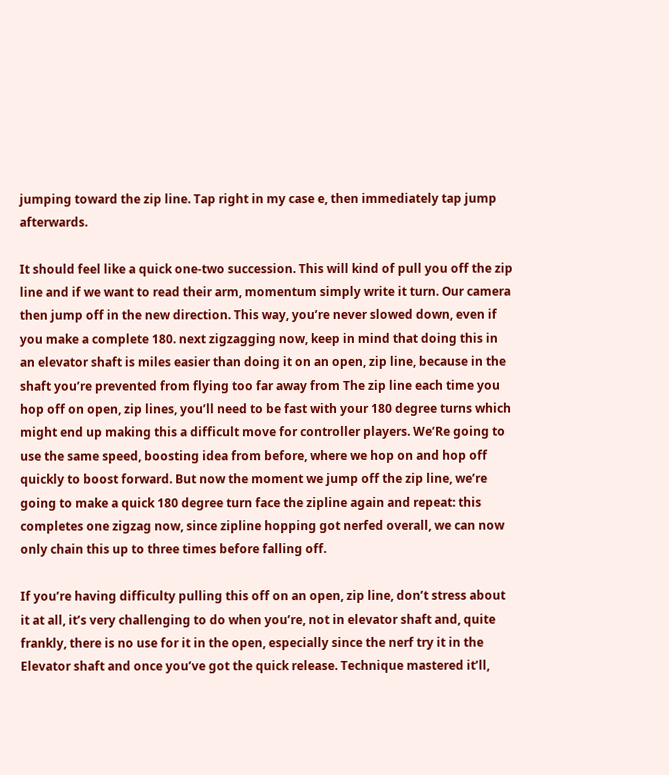jumping toward the zip line. Tap right in my case e, then immediately tap jump afterwards.

It should feel like a quick one-two succession. This will kind of pull you off the zip line and if we want to read their arm, momentum simply write it turn. Our camera then jump off in the new direction. This way, you’re never slowed down, even if you make a complete 180. next zigzagging now, keep in mind that doing this in an elevator shaft is miles easier than doing it on an open, zip line, because in the shaft you’re prevented from flying too far away from The zip line each time you hop off on open, zip lines, you’ll need to be fast with your 180 degree turns which might end up making this a difficult move for controller players. We’Re going to use the same speed, boosting idea from before, where we hop on and hop off quickly to boost forward. But now the moment we jump off the zip line, we’re going to make a quick 180 degree turn face the zipline again and repeat: this completes one zigzag now, since zipline hopping got nerfed overall, we can now only chain this up to three times before falling off.

If you’re having difficulty pulling this off on an open, zip line, don’t stress about it at all, it’s very challenging to do when you’re, not in elevator shaft and, quite frankly, there is no use for it in the open, especially since the nerf try it in the Elevator shaft and once you’ve got the quick release. Technique mastered it’ll,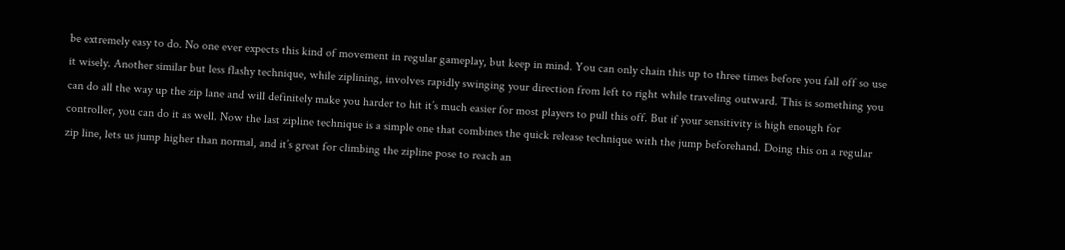be extremely easy to do. No one ever expects this kind of movement in regular gameplay, but keep in mind. You can only chain this up to three times before you fall off so use it wisely. Another similar but less flashy technique, while ziplining, involves rapidly swinging your direction from left to right while traveling outward. This is something you can do all the way up the zip lane and will definitely make you harder to hit it’s much easier for most players to pull this off. But if your sensitivity is high enough for controller, you can do it as well. Now the last zipline technique is a simple one that combines the quick release technique with the jump beforehand. Doing this on a regular zip line, lets us jump higher than normal, and it’s great for climbing the zipline pose to reach an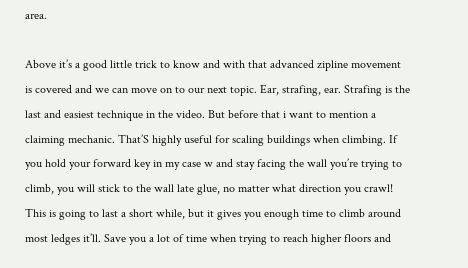area.

Above it’s a good little trick to know and with that advanced zipline movement is covered and we can move on to our next topic. Ear, strafing, ear. Strafing is the last and easiest technique in the video. But before that i want to mention a claiming mechanic. That’S highly useful for scaling buildings when climbing. If you hold your forward key in my case w and stay facing the wall you’re trying to climb, you will stick to the wall late glue, no matter what direction you crawl! This is going to last a short while, but it gives you enough time to climb around most ledges it’ll. Save you a lot of time when trying to reach higher floors and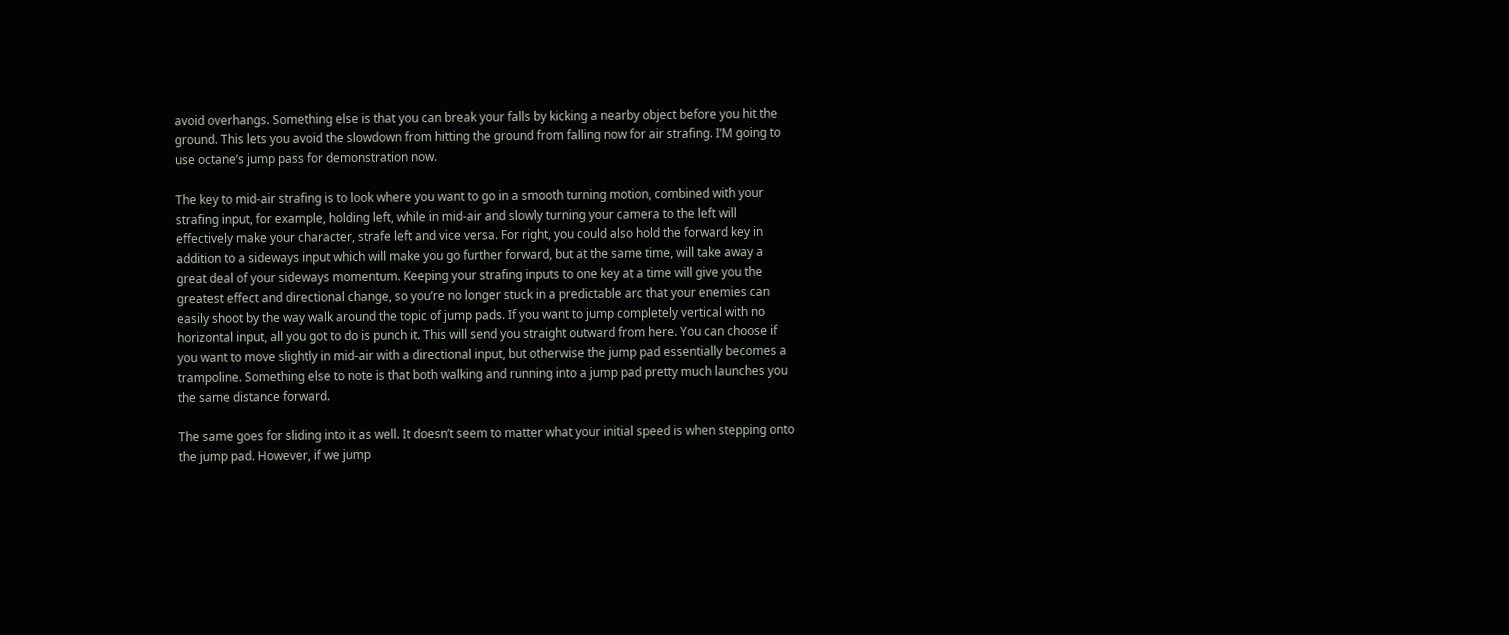avoid overhangs. Something else is that you can break your falls by kicking a nearby object before you hit the ground. This lets you avoid the slowdown from hitting the ground from falling now for air strafing. I’M going to use octane’s jump pass for demonstration now.

The key to mid-air strafing is to look where you want to go in a smooth turning motion, combined with your strafing input, for example, holding left, while in mid-air and slowly turning your camera to the left will effectively make your character, strafe left and vice versa. For right, you could also hold the forward key in addition to a sideways input which will make you go further forward, but at the same time, will take away a great deal of your sideways momentum. Keeping your strafing inputs to one key at a time will give you the greatest effect and directional change, so you’re no longer stuck in a predictable arc that your enemies can easily shoot by the way walk around the topic of jump pads. If you want to jump completely vertical with no horizontal input, all you got to do is punch it. This will send you straight outward from here. You can choose if you want to move slightly in mid-air with a directional input, but otherwise the jump pad essentially becomes a trampoline. Something else to note is that both walking and running into a jump pad pretty much launches you the same distance forward.

The same goes for sliding into it as well. It doesn’t seem to matter what your initial speed is when stepping onto the jump pad. However, if we jump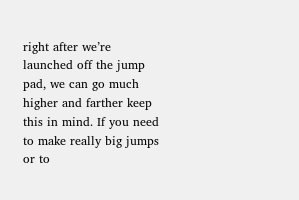right after we’re launched off the jump pad, we can go much higher and farther keep this in mind. If you need to make really big jumps or to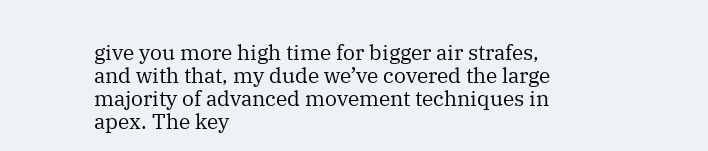give you more high time for bigger air strafes, and with that, my dude we’ve covered the large majority of advanced movement techniques in apex. The key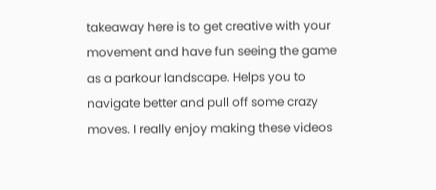takeaway here is to get creative with your movement and have fun seeing the game as a parkour landscape. Helps you to navigate better and pull off some crazy moves. I really enjoy making these videos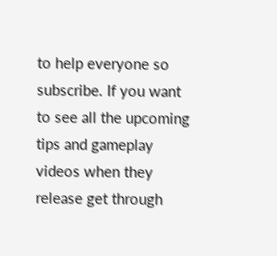to help everyone so subscribe. If you want to see all the upcoming tips and gameplay videos when they release get through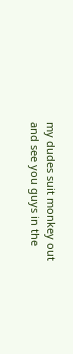my dudes suit monkey out and see you guys in the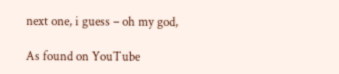next one, i guess – oh my god,

As found on YouTube